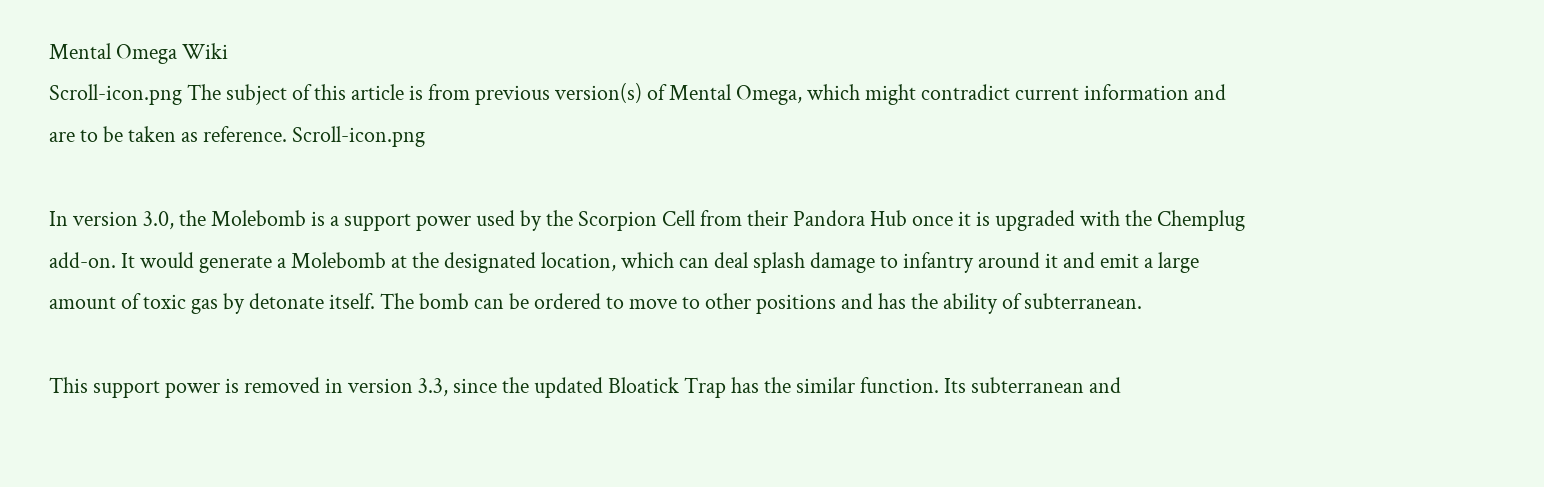Mental Omega Wiki
Scroll-icon.png The subject of this article is from previous version(s) of Mental Omega, which might contradict current information and are to be taken as reference. Scroll-icon.png

In version 3.0, the Molebomb is a support power used by the Scorpion Cell from their Pandora Hub once it is upgraded with the Chemplug add-on. It would generate a Molebomb at the designated location, which can deal splash damage to infantry around it and emit a large amount of toxic gas by detonate itself. The bomb can be ordered to move to other positions and has the ability of subterranean.

This support power is removed in version 3.3, since the updated Bloatick Trap has the similar function. Its subterranean and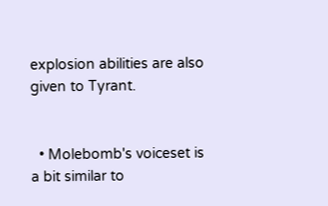explosion abilities are also given to Tyrant.


  • Molebomb's voiceset is a bit similar to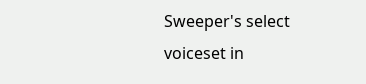Sweeper's select voiceset in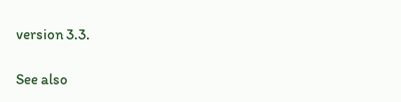version 3.3.

See also